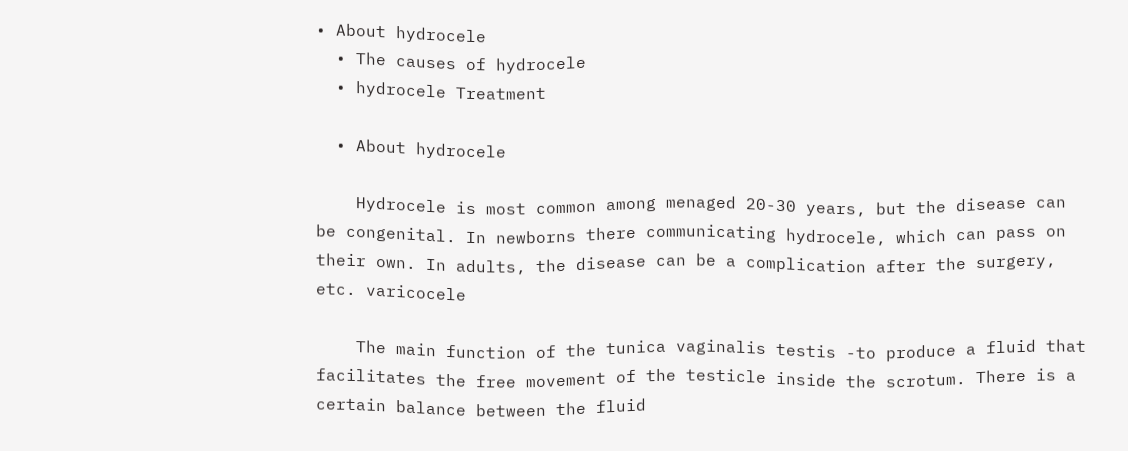• About hydrocele
  • The causes of hydrocele
  • hydrocele Treatment

  • About hydrocele

    Hydrocele is most common among menaged 20-30 years, but the disease can be congenital. In newborns there communicating hydrocele, which can pass on their own. In adults, the disease can be a complication after the surgery, etc. varicocele

    The main function of the tunica vaginalis testis -to produce a fluid that facilitates the free movement of the testicle inside the scrotum. There is a certain balance between the fluid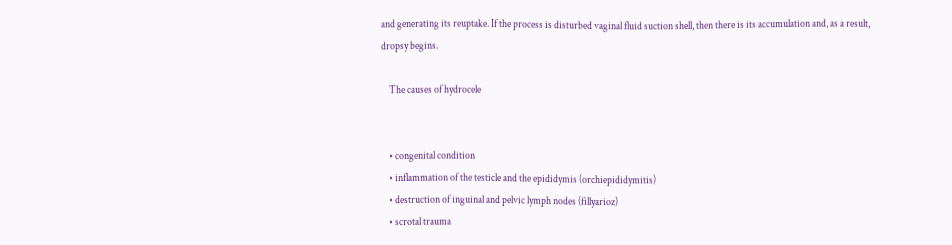and generating its reuptake. If the process is disturbed vaginal fluid suction shell, then there is its accumulation and, as a result, dropsy begins.

    The causes of hydrocele


    • congenital condition
    • inflammation of the testicle and the epididymis (orchiepididymitis)
    • destruction of inguinal and pelvic lymph nodes (fillyarioz)
    • scrotal trauma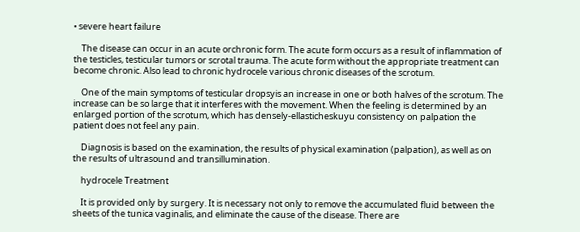• severe heart failure

    The disease can occur in an acute orchronic form. The acute form occurs as a result of inflammation of the testicles, testicular tumors or scrotal trauma. The acute form without the appropriate treatment can become chronic. Also lead to chronic hydrocele various chronic diseases of the scrotum.

    One of the main symptoms of testicular dropsyis an increase in one or both halves of the scrotum. The increase can be so large that it interferes with the movement. When the feeling is determined by an enlarged portion of the scrotum, which has densely-ellasticheskuyu consistency on palpation the patient does not feel any pain.

    Diagnosis is based on the examination, the results of physical examination (palpation), as well as on the results of ultrasound and transillumination.

    hydrocele Treatment

    It is provided only by surgery. It is necessary not only to remove the accumulated fluid between the sheets of the tunica vaginalis, and eliminate the cause of the disease. There are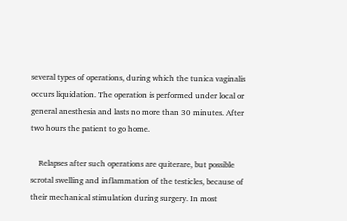several types of operations, during which the tunica vaginalis occurs liquidation. The operation is performed under local or general anesthesia and lasts no more than 30 minutes. After two hours the patient to go home.

    Relapses after such operations are quiterare, but possible scrotal swelling and inflammation of the testicles, because of their mechanical stimulation during surgery. In most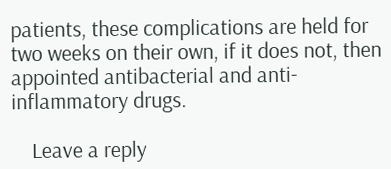patients, these complications are held for two weeks on their own, if it does not, then appointed antibacterial and anti-inflammatory drugs.

    Leave a reply